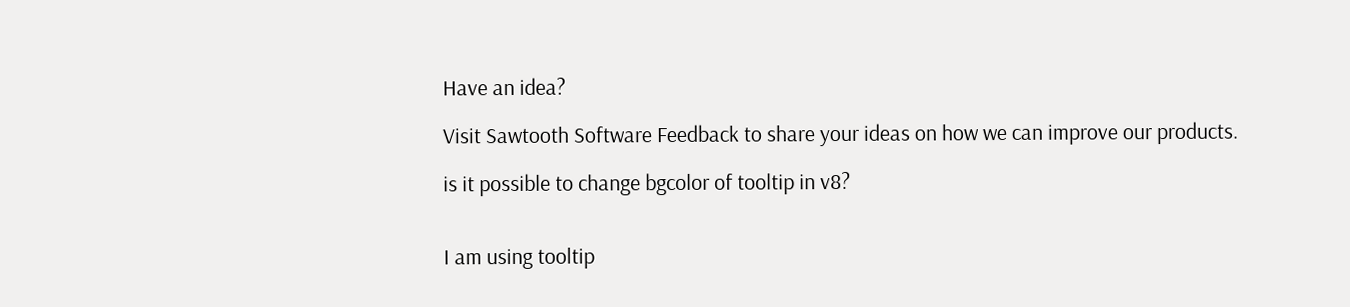Have an idea?

Visit Sawtooth Software Feedback to share your ideas on how we can improve our products.

is it possible to change bgcolor of tooltip in v8?


I am using tooltip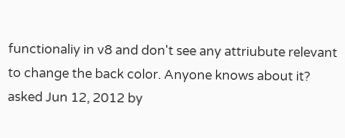functionaliy in v8 and don't see any attriubute relevant to change the back color. Anyone knows about it?
asked Jun 12, 2012 by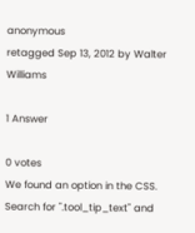anonymous
retagged Sep 13, 2012 by Walter Williams

1 Answer

0 votes
We found an option in the CSS. Search for ".tool_tip_text" and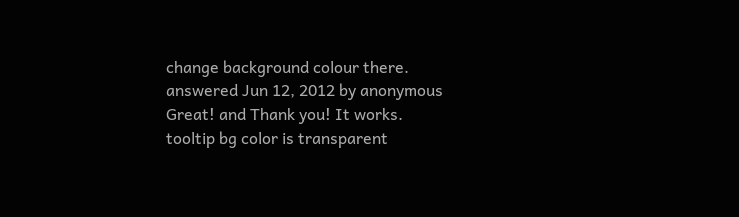change background colour there.
answered Jun 12, 2012 by anonymous
Great! and Thank you! It works.
tooltip bg color is transparent